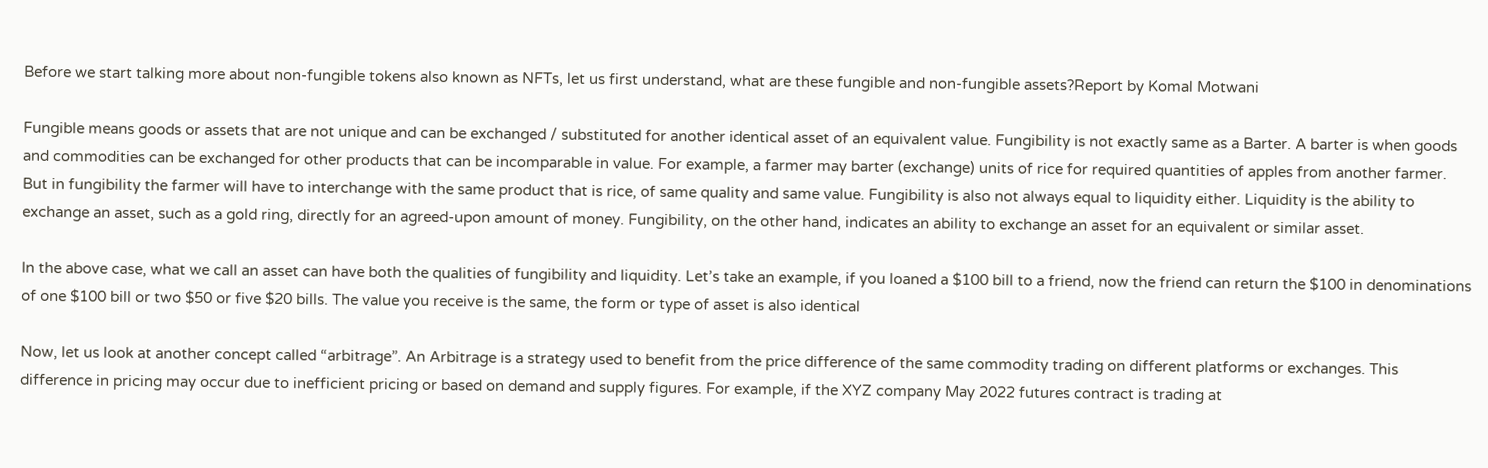Before we start talking more about non-fungible tokens also known as NFTs, let us first understand, what are these fungible and non-fungible assets?Report by Komal Motwani

Fungible means goods or assets that are not unique and can be exchanged / substituted for another identical asset of an equivalent value. Fungibility is not exactly same as a Barter. A barter is when goods and commodities can be exchanged for other products that can be incomparable in value. For example, a farmer may barter (exchange) units of rice for required quantities of apples from another farmer. But in fungibility the farmer will have to interchange with the same product that is rice, of same quality and same value. Fungibility is also not always equal to liquidity either. Liquidity is the ability to exchange an asset, such as a gold ring, directly for an agreed-upon amount of money. Fungibility, on the other hand, indicates an ability to exchange an asset for an equivalent or similar asset.

In the above case, what we call an asset can have both the qualities of fungibility and liquidity. Let’s take an example, if you loaned a $100 bill to a friend, now the friend can return the $100 in denominations of one $100 bill or two $50 or five $20 bills. The value you receive is the same, the form or type of asset is also identical

Now, let us look at another concept called “arbitrage”. An Arbitrage is a strategy used to benefit from the price difference of the same commodity trading on different platforms or exchanges. This difference in pricing may occur due to inefficient pricing or based on demand and supply figures. For example, if the XYZ company May 2022 futures contract is trading at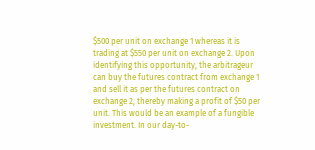$500 per unit on exchange 1 whereas it is trading at $550 per unit on exchange 2. Upon identifying this opportunity, the arbitrageur can buy the futures contract from exchange 1 and sell it as per the futures contract on exchange 2, thereby making a profit of $50 per unit. This would be an example of a fungible investment. In our day-to-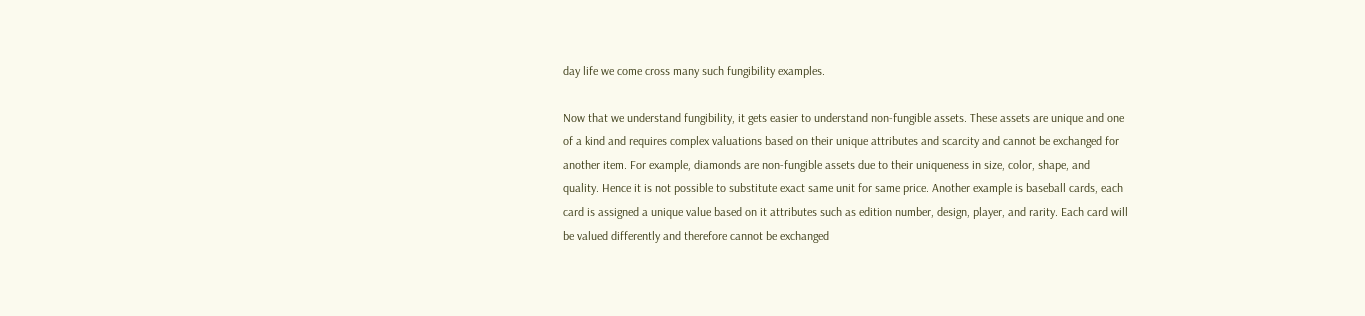day life we come cross many such fungibility examples.

Now that we understand fungibility, it gets easier to understand non-fungible assets. These assets are unique and one of a kind and requires complex valuations based on their unique attributes and scarcity and cannot be exchanged for another item. For example, diamonds are non-fungible assets due to their uniqueness in size, color, shape, and quality. Hence it is not possible to substitute exact same unit for same price. Another example is baseball cards, each card is assigned a unique value based on it attributes such as edition number, design, player, and rarity. Each card will be valued differently and therefore cannot be exchanged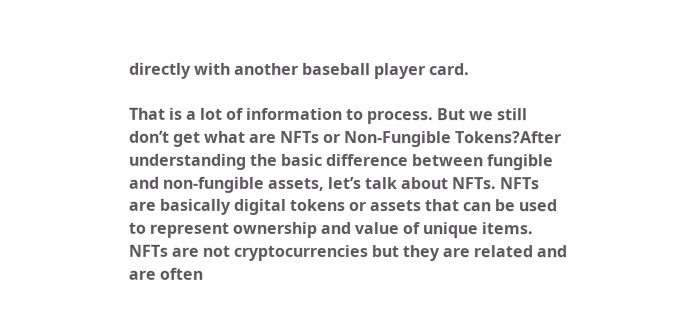directly with another baseball player card.

That is a lot of information to process. But we still don’t get what are NFTs or Non-Fungible Tokens?After understanding the basic difference between fungible and non-fungible assets, let’s talk about NFTs. NFTs are basically digital tokens or assets that can be used to represent ownership and value of unique items. NFTs are not cryptocurrencies but they are related and are often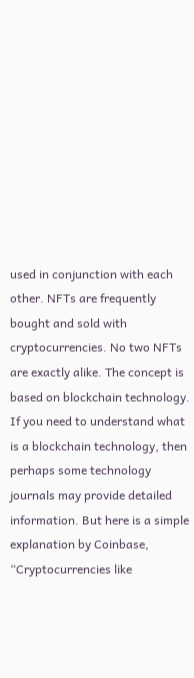used in conjunction with each other. NFTs are frequently bought and sold with cryptocurrencies. No two NFTs are exactly alike. The concept is based on blockchain technology. If you need to understand what is a blockchain technology, then perhaps some technology journals may provide detailed information. But here is a simple explanation by Coinbase, “Cryptocurrencies like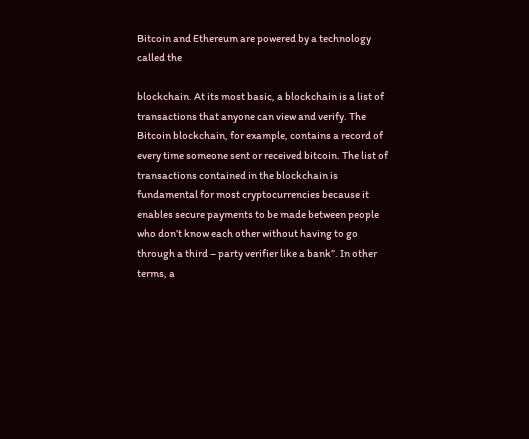Bitcoin and Ethereum are powered by a technology called the

blockchain. At its most basic, a blockchain is a list of transactions that anyone can view and verify. The Bitcoin blockchain, for example, contains a record of every time someone sent or received bitcoin. The list of transactions contained in the blockchain is fundamental for most cryptocurrencies because it enables secure payments to be made between people who don’t know each other without having to go through a third – party verifier like a bank”. In other terms, a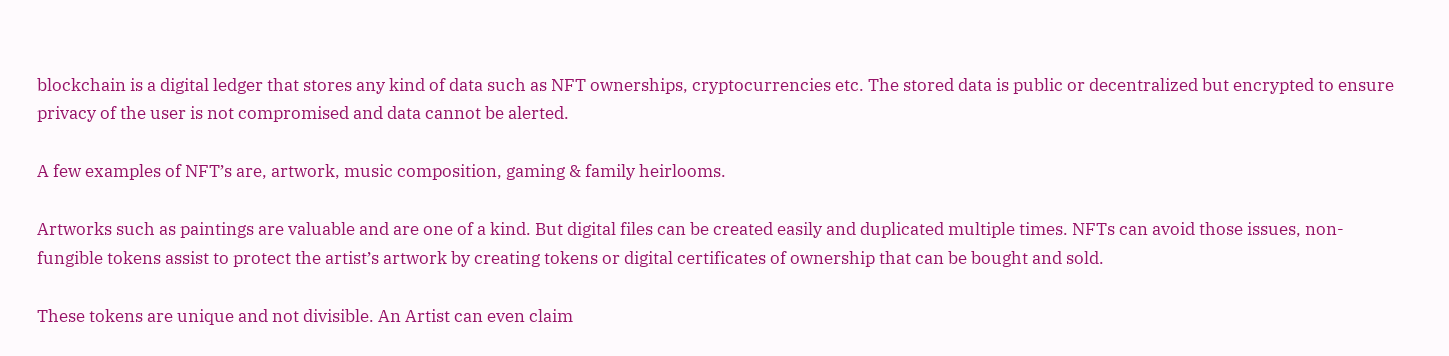blockchain is a digital ledger that stores any kind of data such as NFT ownerships, cryptocurrencies etc. The stored data is public or decentralized but encrypted to ensure privacy of the user is not compromised and data cannot be alerted.

A few examples of NFT’s are, artwork, music composition, gaming & family heirlooms.

Artworks such as paintings are valuable and are one of a kind. But digital files can be created easily and duplicated multiple times. NFTs can avoid those issues, non-fungible tokens assist to protect the artist’s artwork by creating tokens or digital certificates of ownership that can be bought and sold.

These tokens are unique and not divisible. An Artist can even claim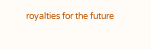royalties for the future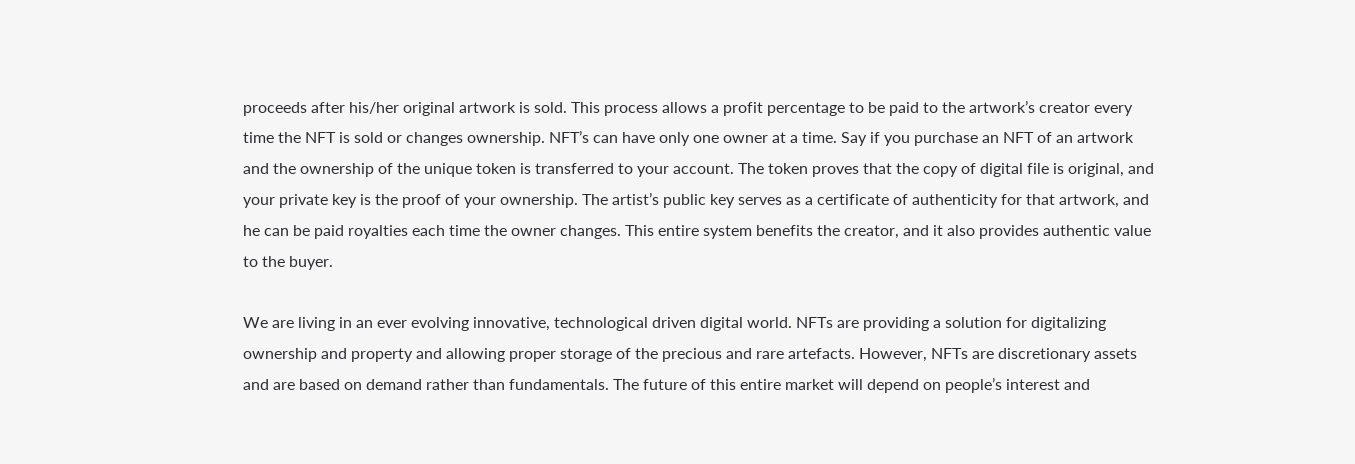proceeds after his/her original artwork is sold. This process allows a profit percentage to be paid to the artwork’s creator every time the NFT is sold or changes ownership. NFT’s can have only one owner at a time. Say if you purchase an NFT of an artwork and the ownership of the unique token is transferred to your account. The token proves that the copy of digital file is original, and your private key is the proof of your ownership. The artist’s public key serves as a certificate of authenticity for that artwork, and he can be paid royalties each time the owner changes. This entire system benefits the creator, and it also provides authentic value to the buyer.

We are living in an ever evolving innovative, technological driven digital world. NFTs are providing a solution for digitalizing ownership and property and allowing proper storage of the precious and rare artefacts. However, NFTs are discretionary assets and are based on demand rather than fundamentals. The future of this entire market will depend on people’s interest and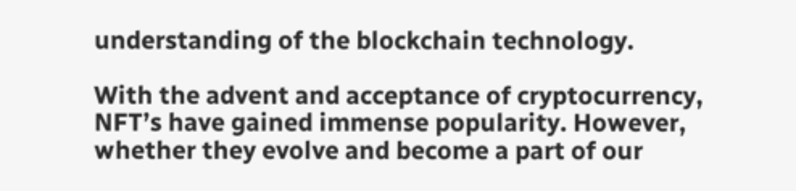understanding of the blockchain technology.

With the advent and acceptance of cryptocurrency, NFT’s have gained immense popularity. However, whether they evolve and become a part of our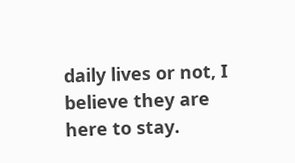daily lives or not, I believe they are here to stay.